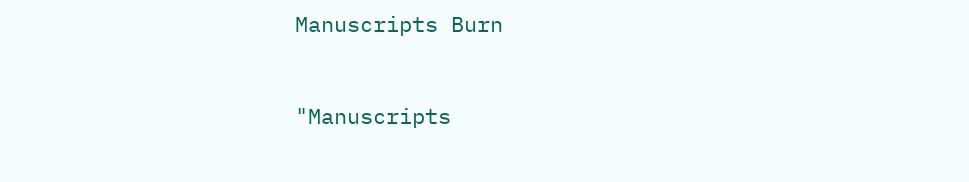Manuscripts Burn


"Manuscripts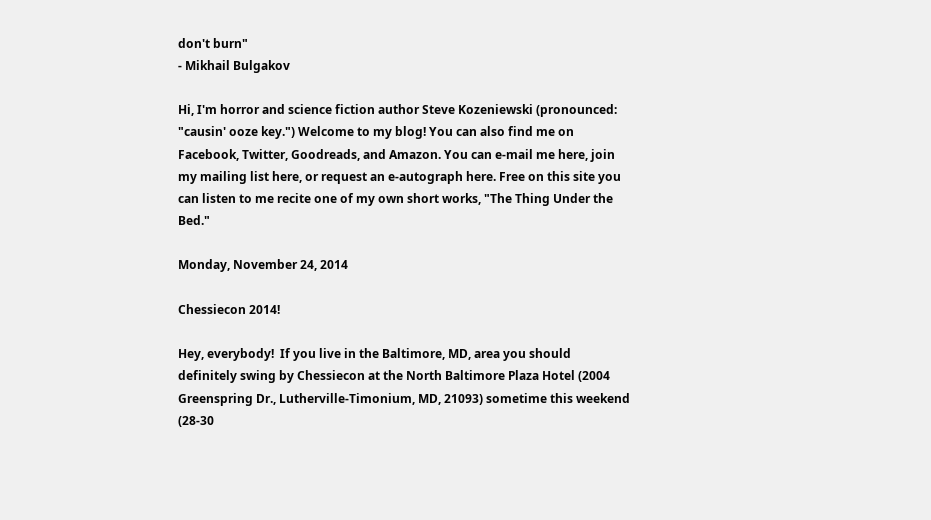don't burn"
- Mikhail Bulgakov

Hi, I'm horror and science fiction author Steve Kozeniewski (pronounced: "causin' ooze key.") Welcome to my blog! You can also find me on Facebook, Twitter, Goodreads, and Amazon. You can e-mail me here, join my mailing list here, or request an e-autograph here. Free on this site you can listen to me recite one of my own short works, "The Thing Under the Bed."

Monday, November 24, 2014

Chessiecon 2014!

Hey, everybody!  If you live in the Baltimore, MD, area you should definitely swing by Chessiecon at the North Baltimore Plaza Hotel (2004 Greenspring Dr., Lutherville-Timonium, MD, 21093) sometime this weekend (28-30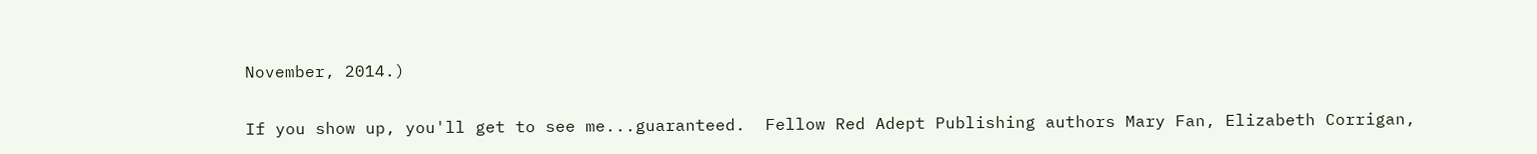November, 2014.)

If you show up, you'll get to see me...guaranteed.  Fellow Red Adept Publishing authors Mary Fan, Elizabeth Corrigan,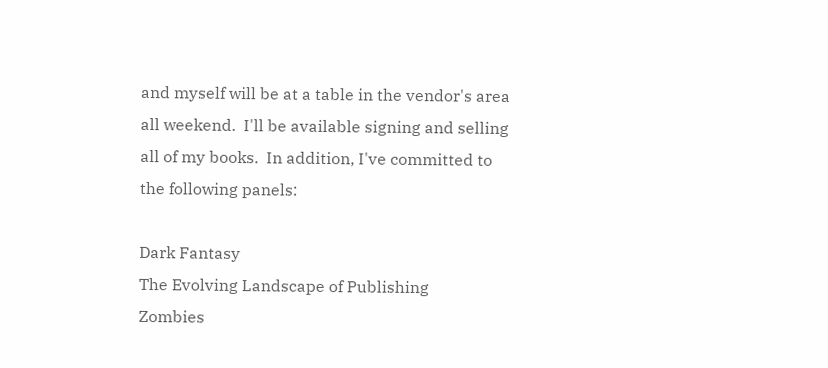and myself will be at a table in the vendor's area all weekend.  I'll be available signing and selling all of my books.  In addition, I've committed to the following panels:

Dark Fantasy
The Evolving Landscape of Publishing
Zombies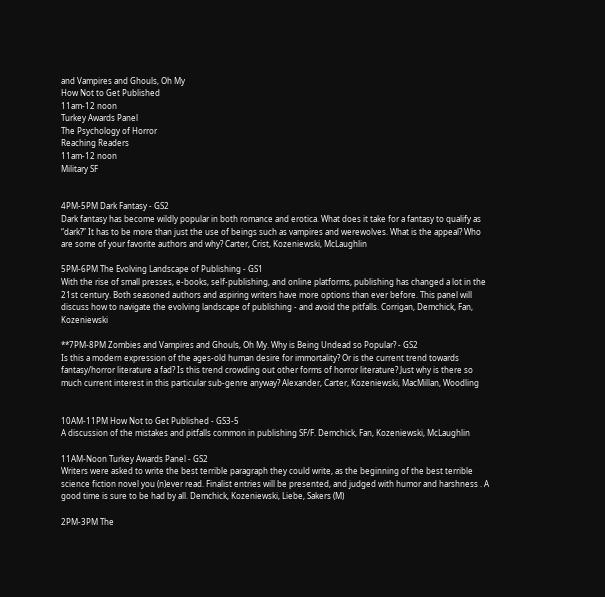and Vampires and Ghouls, Oh My
How Not to Get Published
11am-12 noon
Turkey Awards Panel
The Psychology of Horror
Reaching Readers
11am-12 noon
Military SF


4PM-5PM Dark Fantasy - GS2
Dark fantasy has become wildly popular in both romance and erotica. What does it take for a fantasy to qualify as “dark?” It has to be more than just the use of beings such as vampires and werewolves. What is the appeal? Who are some of your favorite authors and why? Carter, Crist, Kozeniewski, McLaughlin

5PM-6PM The Evolving Landscape of Publishing - GS1
With the rise of small presses, e-books, self-publishing, and online platforms, publishing has changed a lot in the 21st century. Both seasoned authors and aspiring writers have more options than ever before. This panel will discuss how to navigate the evolving landscape of publishing - and avoid the pitfalls. Corrigan, Demchick, Fan, Kozeniewski

**7PM-8PM Zombies and Vampires and Ghouls, Oh My. Why is Being Undead so Popular? - GS2
Is this a modern expression of the ages-old human desire for immortality? Or is the current trend towards fantasy/horror literature a fad? Is this trend crowding out other forms of horror literature? Just why is there so much current interest in this particular sub-genre anyway? Alexander, Carter, Kozeniewski, MacMillan, Woodling


10AM-11PM How Not to Get Published - GS3-5
A discussion of the mistakes and pitfalls common in publishing SF/F. Demchick, Fan, Kozeniewski, McLaughlin

11AM-Noon Turkey Awards Panel - GS2
Writers were asked to write the best terrible paragraph they could write, as the beginning of the best terrible science fiction novel you (n)ever read. Finalist entries will be presented, and judged with humor and harshness . A good time is sure to be had by all. Demchick, Kozeniewski, Liebe, Sakers (M)

2PM-3PM The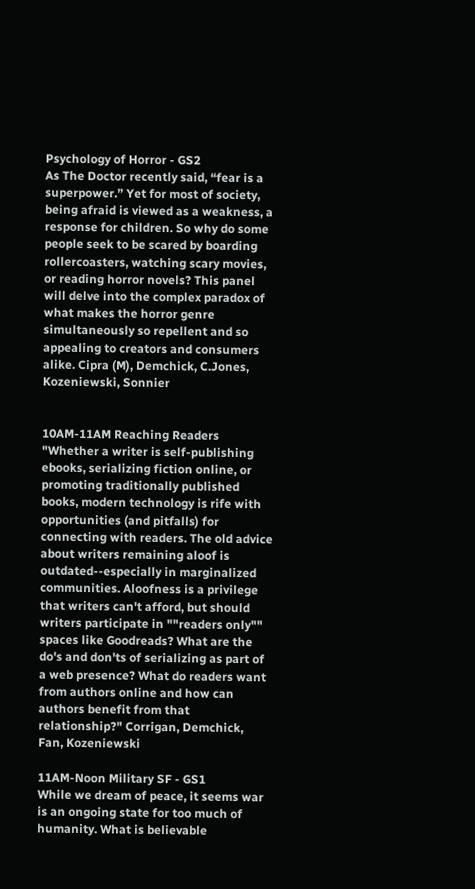Psychology of Horror - GS2
As The Doctor recently said, “fear is a superpower.” Yet for most of society, being afraid is viewed as a weakness, a response for children. So why do some people seek to be scared by boarding rollercoasters, watching scary movies, or reading horror novels? This panel will delve into the complex paradox of what makes the horror genre simultaneously so repellent and so appealing to creators and consumers alike. Cipra (M), Demchick, C.Jones, Kozeniewski, Sonnier


10AM-11AM Reaching Readers
"Whether a writer is self-publishing ebooks, serializing fiction online, or promoting traditionally published books, modern technology is rife with opportunities (and pitfalls) for connecting with readers. The old advice about writers remaining aloof is outdated--especially in marginalized communities. Aloofness is a privilege that writers can't afford, but should writers participate in ""readers only"" spaces like Goodreads? What are the do's and don'ts of serializing as part of a web presence? What do readers want from authors online and how can authors benefit from that relationship?" Corrigan, Demchick, Fan, Kozeniewski

11AM-Noon Military SF - GS1
While we dream of peace, it seems war is an ongoing state for too much of humanity. What is believable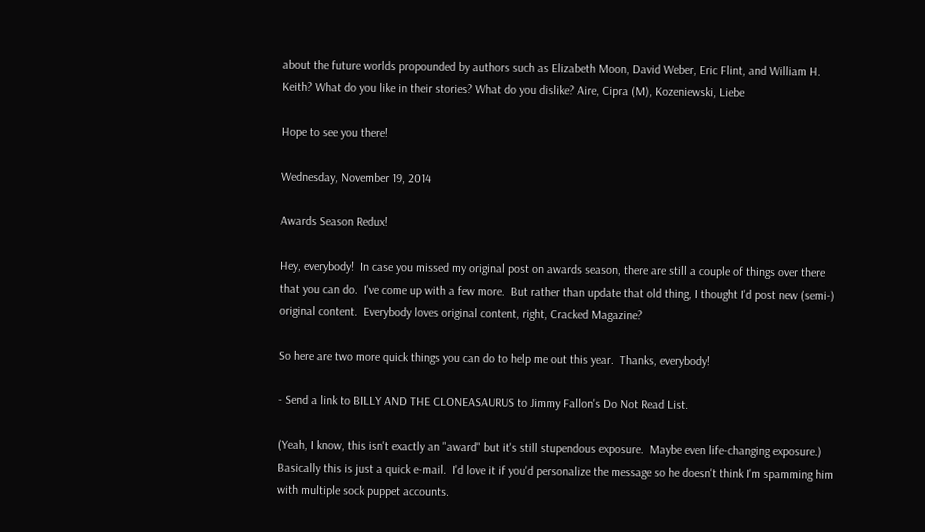about the future worlds propounded by authors such as Elizabeth Moon, David Weber, Eric Flint, and William H. Keith? What do you like in their stories? What do you dislike? Aire, Cipra (M), Kozeniewski, Liebe

Hope to see you there!

Wednesday, November 19, 2014

Awards Season Redux!

Hey, everybody!  In case you missed my original post on awards season, there are still a couple of things over there that you can do.  I've come up with a few more.  But rather than update that old thing, I thought I'd post new (semi-) original content.  Everybody loves original content, right, Cracked Magazine?

So here are two more quick things you can do to help me out this year.  Thanks, everybody!

- Send a link to BILLY AND THE CLONEASAURUS to Jimmy Fallon's Do Not Read List.

(Yeah, I know, this isn't exactly an "award" but it's still stupendous exposure.  Maybe even life-changing exposure.)  Basically this is just a quick e-mail.  I'd love it if you'd personalize the message so he doesn't think I'm spamming him with multiple sock puppet accounts.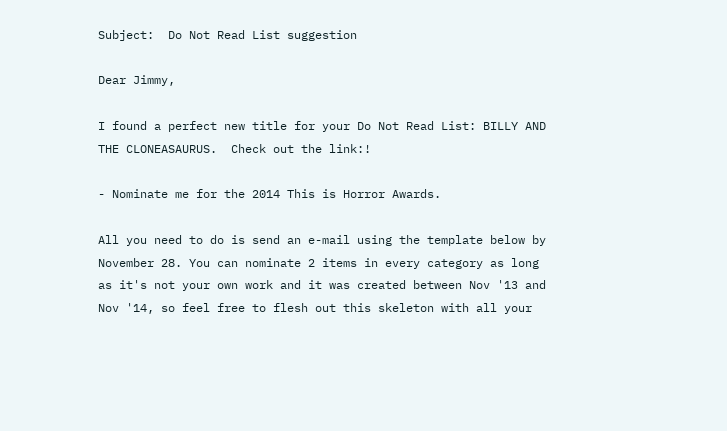Subject:  Do Not Read List suggestion

Dear Jimmy,

I found a perfect new title for your Do Not Read List: BILLY AND THE CLONEASAURUS.  Check out the link:!

- Nominate me for the 2014 This is Horror Awards.

All you need to do is send an e-mail using the template below by November 28. You can nominate 2 items in every category as long as it's not your own work and it was created between Nov '13 and Nov '14, so feel free to flesh out this skeleton with all your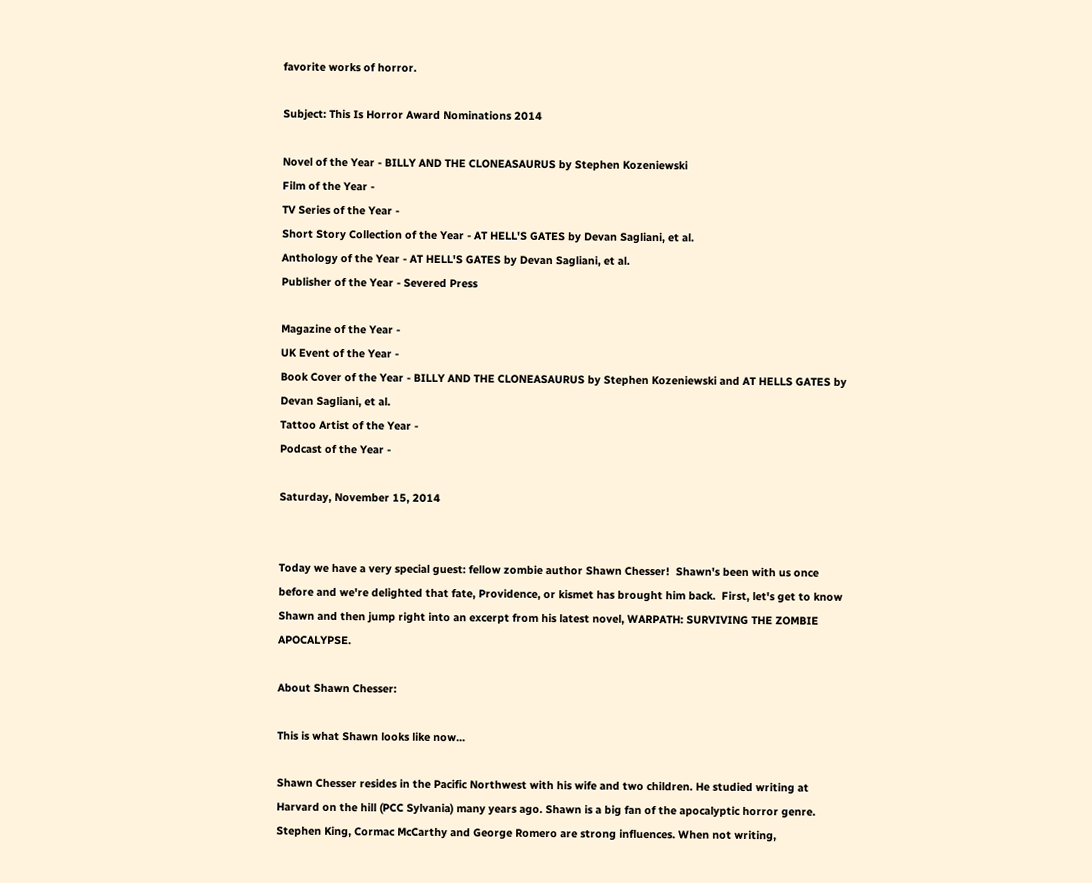favorite works of horror.

Subject: This Is Horror Award Nominations 2014

Novel of the Year - BILLY AND THE CLONEASAURUS by Stephen Kozeniewski
Film of the Year -
TV Series of the Year -
Short Story Collection of the Year - AT HELL'S GATES by Devan Sagliani, et al.
Anthology of the Year - AT HELL'S GATES by Devan Sagliani, et al.
Publisher of the Year - Severed Press

Magazine of the Year -
UK Event of the Year -
Book Cover of the Year - BILLY AND THE CLONEASAURUS by Stephen Kozeniewski and AT HELLS GATES by Devan Sagliani, et al.
Tattoo Artist of the Year -
Podcast of the Year -

Saturday, November 15, 2014


Today we have a very special guest: fellow zombie author Shawn Chesser!  Shawn's been with us once before and we're delighted that fate, Providence, or kismet has brought him back.  First, let's get to know Shawn and then jump right into an excerpt from his latest novel, WARPATH: SURVIVING THE ZOMBIE APOCALYPSE.

About Shawn Chesser:

This is what Shawn looks like now...

Shawn Chesser resides in the Pacific Northwest with his wife and two children. He studied writing at Harvard on the hill (PCC Sylvania) many years ago. Shawn is a big fan of the apocalyptic horror genre. Stephen King, Cormac McCarthy and George Romero are strong influences. When not writing,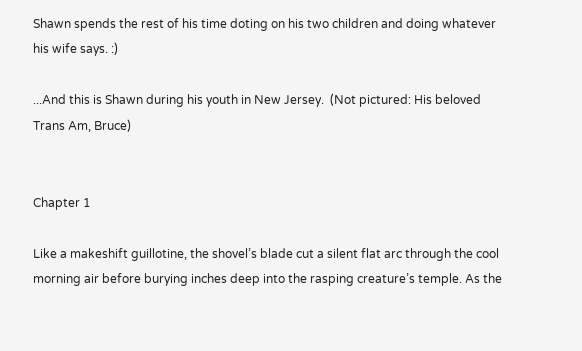Shawn spends the rest of his time doting on his two children and doing whatever his wife says. :)

...And this is Shawn during his youth in New Jersey.  (Not pictured: His beloved Trans Am, Bruce)


Chapter 1

Like a makeshift guillotine, the shovel’s blade cut a silent flat arc through the cool morning air before burying inches deep into the rasping creature’s temple. As the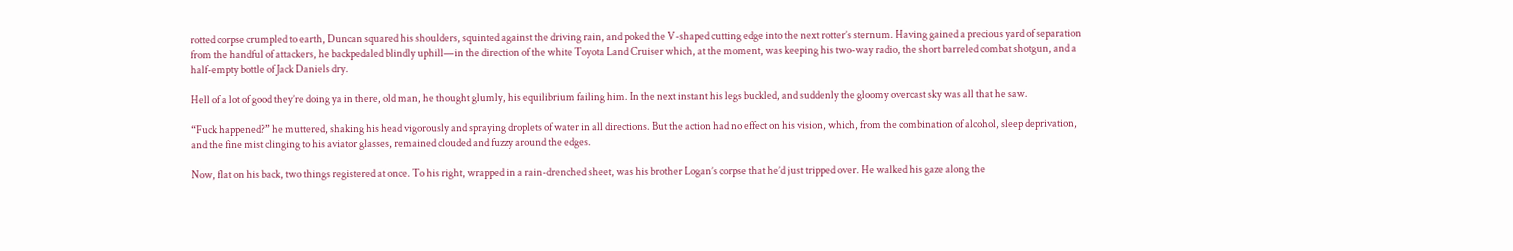rotted corpse crumpled to earth, Duncan squared his shoulders, squinted against the driving rain, and poked the V-shaped cutting edge into the next rotter’s sternum. Having gained a precious yard of separation from the handful of attackers, he backpedaled blindly uphill—in the direction of the white Toyota Land Cruiser which, at the moment, was keeping his two-way radio, the short barreled combat shotgun, and a half-empty bottle of Jack Daniels dry.

Hell of a lot of good they’re doing ya in there, old man, he thought glumly, his equilibrium failing him. In the next instant his legs buckled, and suddenly the gloomy overcast sky was all that he saw.

“Fuck happened?” he muttered, shaking his head vigorously and spraying droplets of water in all directions. But the action had no effect on his vision, which, from the combination of alcohol, sleep deprivation, and the fine mist clinging to his aviator glasses, remained clouded and fuzzy around the edges.

Now, flat on his back, two things registered at once. To his right, wrapped in a rain-drenched sheet, was his brother Logan’s corpse that he’d just tripped over. He walked his gaze along the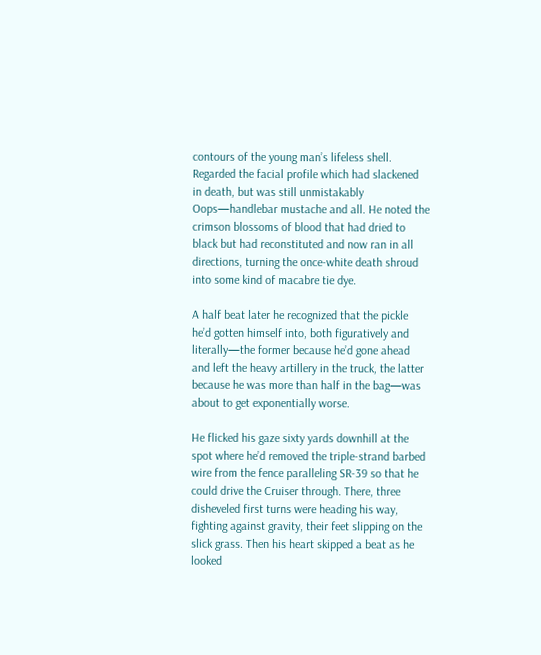contours of the young man’s lifeless shell. Regarded the facial profile which had slackened in death, but was still unmistakably Oops—handlebar mustache and all. He noted the crimson blossoms of blood that had dried to black but had reconstituted and now ran in all directions, turning the once-white death shroud into some kind of macabre tie dye.

A half beat later he recognized that the pickle he’d gotten himself into, both figuratively and literally—the former because he’d gone ahead and left the heavy artillery in the truck, the latter because he was more than half in the bag—was about to get exponentially worse.

He flicked his gaze sixty yards downhill at the spot where he’d removed the triple-strand barbed wire from the fence paralleling SR-39 so that he could drive the Cruiser through. There, three disheveled first turns were heading his way, fighting against gravity, their feet slipping on the slick grass. Then his heart skipped a beat as he looked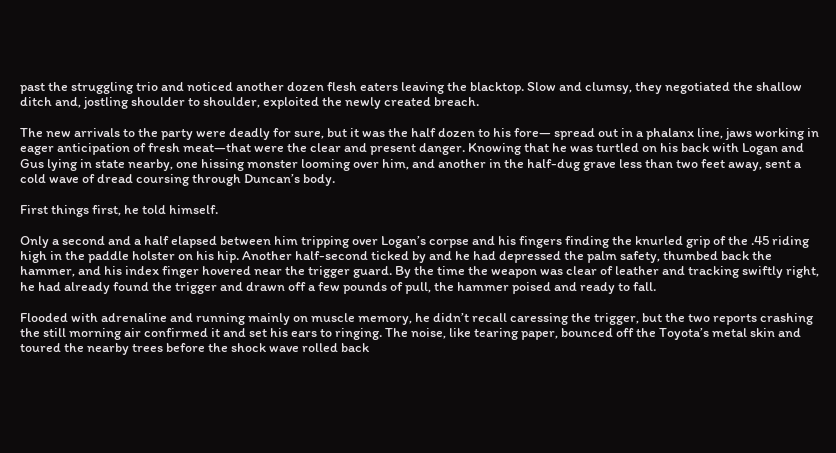past the struggling trio and noticed another dozen flesh eaters leaving the blacktop. Slow and clumsy, they negotiated the shallow ditch and, jostling shoulder to shoulder, exploited the newly created breach.

The new arrivals to the party were deadly for sure, but it was the half dozen to his fore— spread out in a phalanx line, jaws working in eager anticipation of fresh meat—that were the clear and present danger. Knowing that he was turtled on his back with Logan and Gus lying in state nearby, one hissing monster looming over him, and another in the half-dug grave less than two feet away, sent a cold wave of dread coursing through Duncan’s body.

First things first, he told himself.

Only a second and a half elapsed between him tripping over Logan’s corpse and his fingers finding the knurled grip of the .45 riding high in the paddle holster on his hip. Another half-second ticked by and he had depressed the palm safety, thumbed back the hammer, and his index finger hovered near the trigger guard. By the time the weapon was clear of leather and tracking swiftly right, he had already found the trigger and drawn off a few pounds of pull, the hammer poised and ready to fall.

Flooded with adrenaline and running mainly on muscle memory, he didn’t recall caressing the trigger, but the two reports crashing the still morning air confirmed it and set his ears to ringing. The noise, like tearing paper, bounced off the Toyota’s metal skin and toured the nearby trees before the shock wave rolled back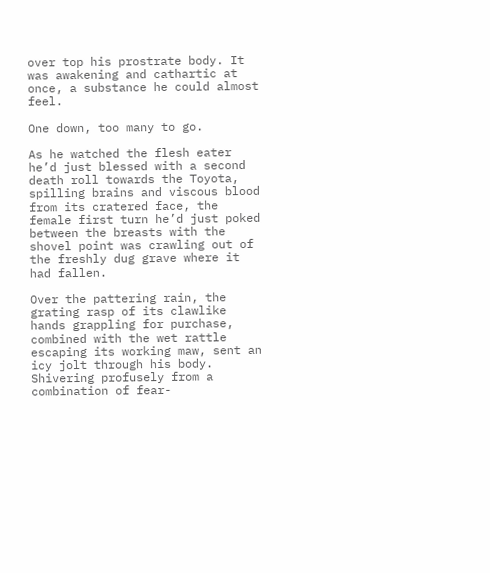over top his prostrate body. It was awakening and cathartic at once, a substance he could almost feel.

One down, too many to go.

As he watched the flesh eater he’d just blessed with a second death roll towards the Toyota, spilling brains and viscous blood from its cratered face, the female first turn he’d just poked between the breasts with the shovel point was crawling out of the freshly dug grave where it had fallen.

Over the pattering rain, the grating rasp of its clawlike hands grappling for purchase, combined with the wet rattle escaping its working maw, sent an icy jolt through his body. Shivering profusely from a combination of fear-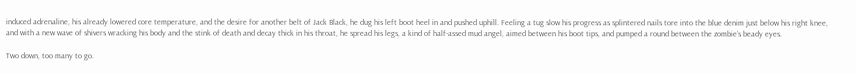induced adrenaline, his already lowered core temperature, and the desire for another belt of Jack Black, he dug his left boot heel in and pushed uphill. Feeling a tug slow his progress as splintered nails tore into the blue denim just below his right knee, and with a new wave of shivers wracking his body and the stink of death and decay thick in his throat, he spread his legs, a kind of half-assed mud angel, aimed between his boot tips, and pumped a round between the zombie’s beady eyes.

Two down, too many to go.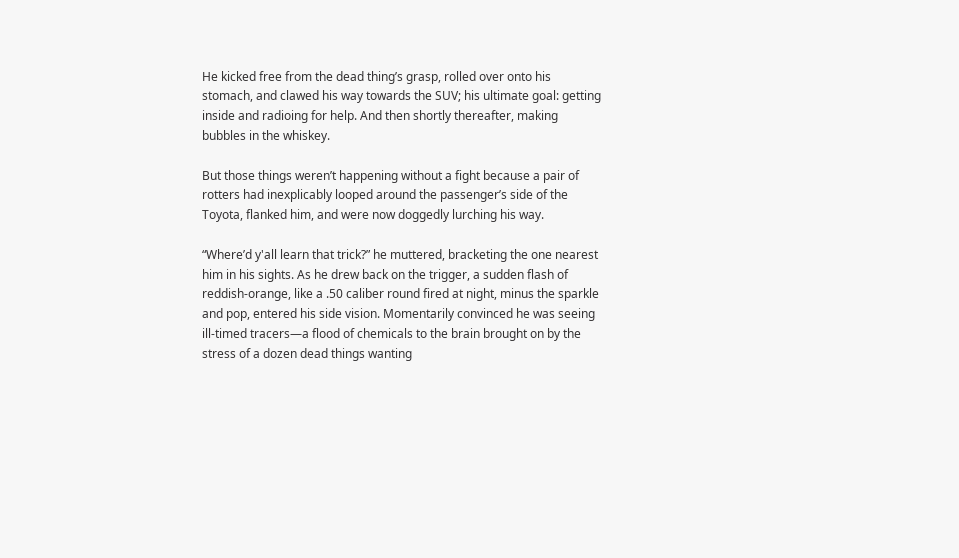He kicked free from the dead thing’s grasp, rolled over onto his stomach, and clawed his way towards the SUV; his ultimate goal: getting inside and radioing for help. And then shortly thereafter, making bubbles in the whiskey.

But those things weren’t happening without a fight because a pair of rotters had inexplicably looped around the passenger’s side of the Toyota, flanked him, and were now doggedly lurching his way.

“Where’d y'all learn that trick?” he muttered, bracketing the one nearest him in his sights. As he drew back on the trigger, a sudden flash of reddish-orange, like a .50 caliber round fired at night, minus the sparkle and pop, entered his side vision. Momentarily convinced he was seeing ill-timed tracers—a flood of chemicals to the brain brought on by the stress of a dozen dead things wanting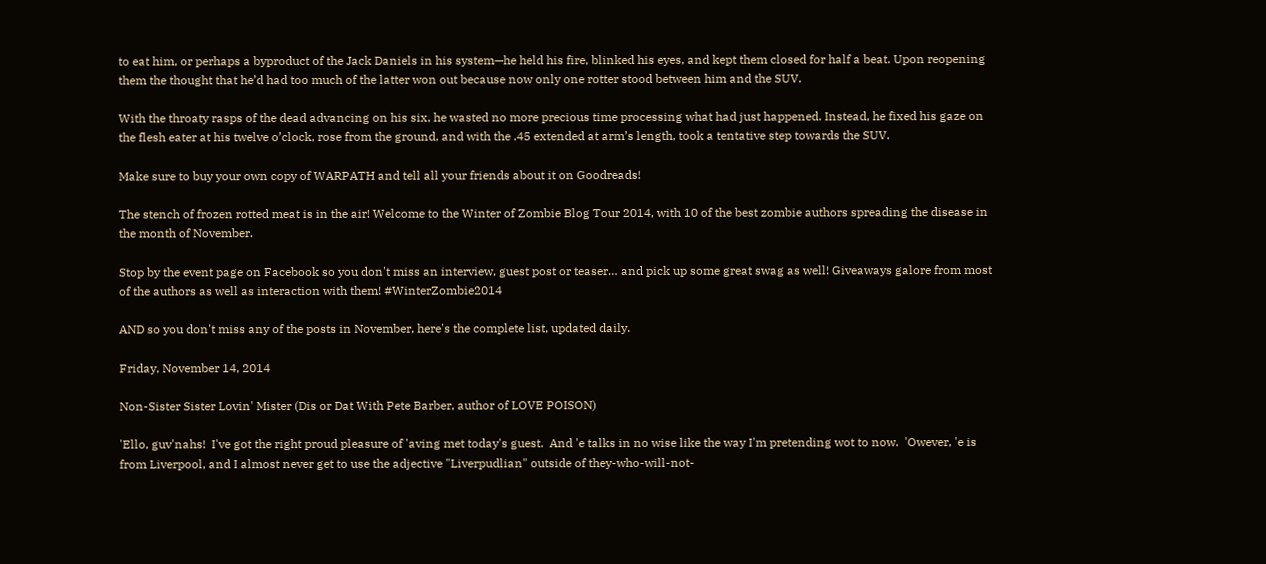to eat him, or perhaps a byproduct of the Jack Daniels in his system—he held his fire, blinked his eyes, and kept them closed for half a beat. Upon reopening them the thought that he’d had too much of the latter won out because now only one rotter stood between him and the SUV.

With the throaty rasps of the dead advancing on his six, he wasted no more precious time processing what had just happened. Instead, he fixed his gaze on the flesh eater at his twelve o’clock, rose from the ground, and with the .45 extended at arm’s length, took a tentative step towards the SUV.

Make sure to buy your own copy of WARPATH and tell all your friends about it on Goodreads!

The stench of frozen rotted meat is in the air! Welcome to the Winter of Zombie Blog Tour 2014, with 10 of the best zombie authors spreading the disease in the month of November.

Stop by the event page on Facebook so you don't miss an interview, guest post or teaser… and pick up some great swag as well! Giveaways galore from most of the authors as well as interaction with them! #WinterZombie2014

AND so you don't miss any of the posts in November, here's the complete list, updated daily.

Friday, November 14, 2014

Non-Sister Sister Lovin' Mister (Dis or Dat With Pete Barber, author of LOVE POISON)

'Ello, guv'nahs!  I've got the right proud pleasure of 'aving met today's guest.  And 'e talks in no wise like the way I'm pretending wot to now.  'Owever, 'e is from Liverpool, and I almost never get to use the adjective "Liverpudlian" outside of they-who-will-not-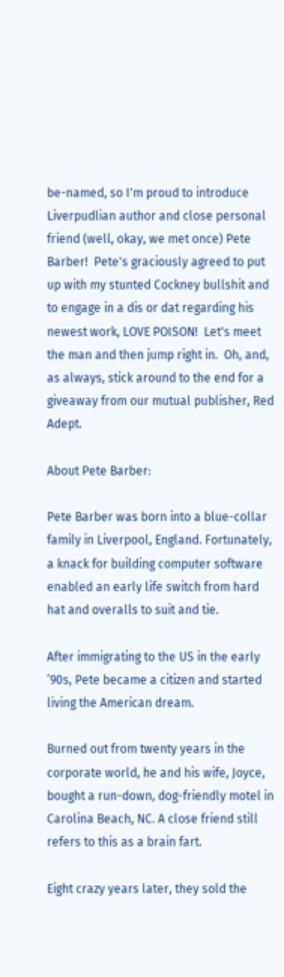be-named, so I'm proud to introduce Liverpudlian author and close personal friend (well, okay, we met once) Pete Barber!  Pete's graciously agreed to put up with my stunted Cockney bullshit and to engage in a dis or dat regarding his newest work, LOVE POISON!  Let's meet the man and then jump right in.  Oh, and, as always, stick around to the end for a giveaway from our mutual publisher, Red Adept.

About Pete Barber:

Pete Barber was born into a blue-collar family in Liverpool, England. Fortunately, a knack for building computer software enabled an early life switch from hard hat and overalls to suit and tie.

After immigrating to the US in the early ’90s, Pete became a citizen and started living the American dream.

Burned out from twenty years in the corporate world, he and his wife, Joyce, bought a run-down, dog-friendly motel in Carolina Beach, NC. A close friend still refers to this as a brain fart.

Eight crazy years later, they sold the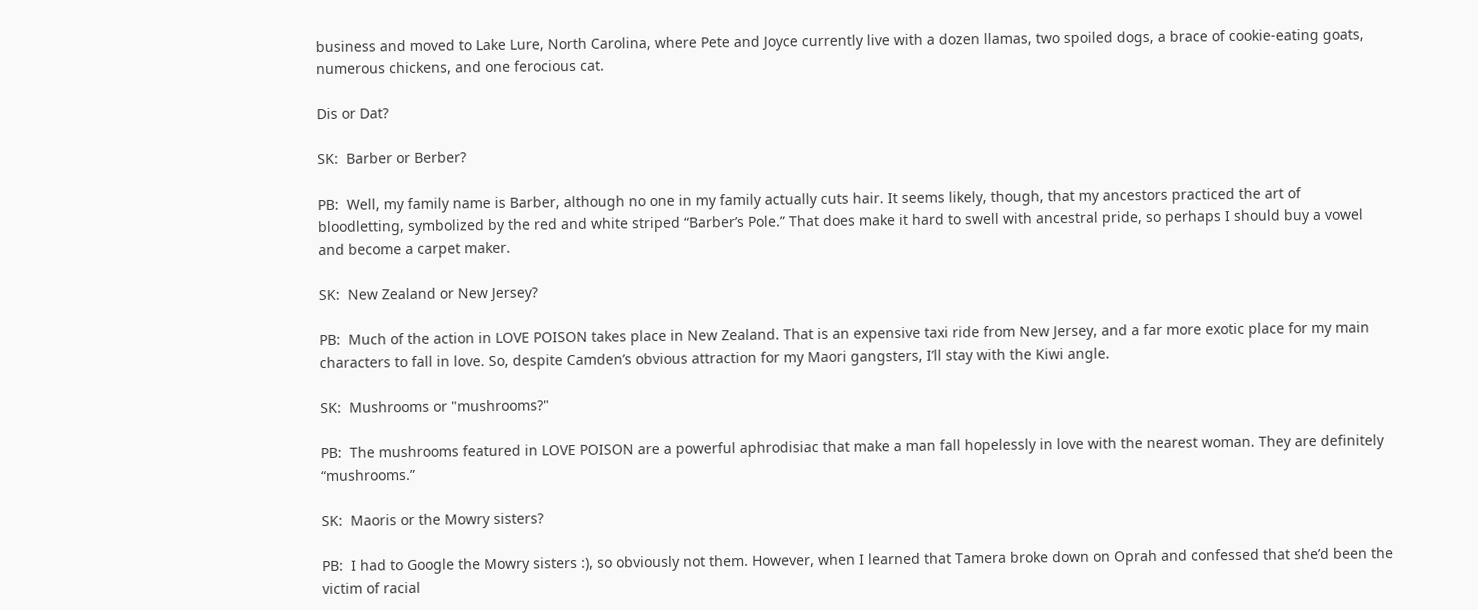business and moved to Lake Lure, North Carolina, where Pete and Joyce currently live with a dozen llamas, two spoiled dogs, a brace of cookie-eating goats, numerous chickens, and one ferocious cat.

Dis or Dat?

SK:  Barber or Berber?

PB:  Well, my family name is Barber, although no one in my family actually cuts hair. It seems likely, though, that my ancestors practiced the art of bloodletting, symbolized by the red and white striped “Barber’s Pole.” That does make it hard to swell with ancestral pride, so perhaps I should buy a vowel and become a carpet maker.

SK:  New Zealand or New Jersey?

PB:  Much of the action in LOVE POISON takes place in New Zealand. That is an expensive taxi ride from New Jersey, and a far more exotic place for my main characters to fall in love. So, despite Camden’s obvious attraction for my Maori gangsters, I’ll stay with the Kiwi angle.

SK:  Mushrooms or "mushrooms?"

PB:  The mushrooms featured in LOVE POISON are a powerful aphrodisiac that make a man fall hopelessly in love with the nearest woman. They are definitely “mushrooms.”

SK:  Maoris or the Mowry sisters?

PB:  I had to Google the Mowry sisters :), so obviously not them. However, when I learned that Tamera broke down on Oprah and confessed that she’d been the victim of racial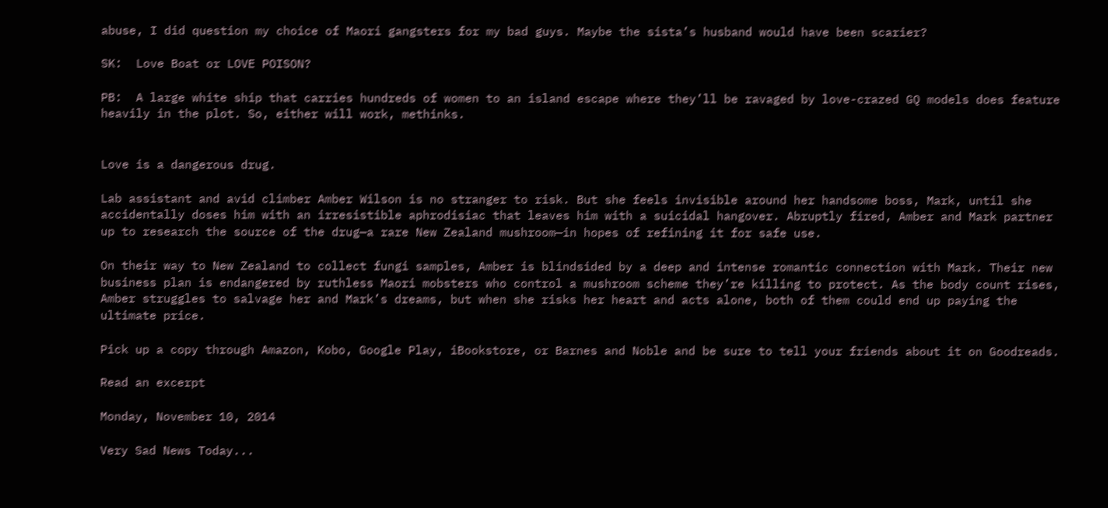abuse, I did question my choice of Maori gangsters for my bad guys. Maybe the sista’s husband would have been scarier?

SK:  Love Boat or LOVE POISON?

PB:  A large white ship that carries hundreds of women to an island escape where they’ll be ravaged by love-crazed GQ models does feature heavily in the plot. So, either will work, methinks.


Love is a dangerous drug.

Lab assistant and avid climber Amber Wilson is no stranger to risk. But she feels invisible around her handsome boss, Mark, until she accidentally doses him with an irresistible aphrodisiac that leaves him with a suicidal hangover. Abruptly fired, Amber and Mark partner up to research the source of the drug—a rare New Zealand mushroom—in hopes of refining it for safe use.

On their way to New Zealand to collect fungi samples, Amber is blindsided by a deep and intense romantic connection with Mark. Their new business plan is endangered by ruthless Maori mobsters who control a mushroom scheme they’re killing to protect. As the body count rises, Amber struggles to salvage her and Mark’s dreams, but when she risks her heart and acts alone, both of them could end up paying the ultimate price.

Pick up a copy through Amazon, Kobo, Google Play, iBookstore, or Barnes and Noble and be sure to tell your friends about it on Goodreads.

Read an excerpt

Monday, November 10, 2014

Very Sad News Today...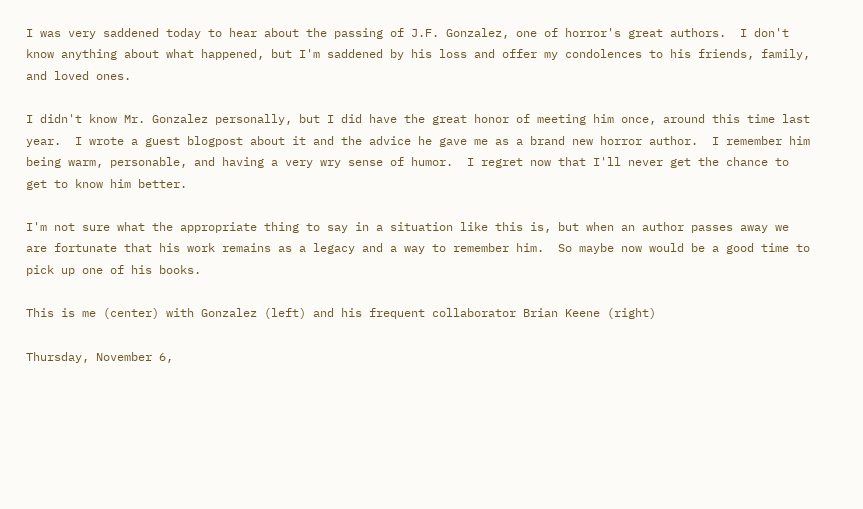I was very saddened today to hear about the passing of J.F. Gonzalez, one of horror's great authors.  I don't know anything about what happened, but I'm saddened by his loss and offer my condolences to his friends, family, and loved ones.

I didn't know Mr. Gonzalez personally, but I did have the great honor of meeting him once, around this time last year.  I wrote a guest blogpost about it and the advice he gave me as a brand new horror author.  I remember him being warm, personable, and having a very wry sense of humor.  I regret now that I'll never get the chance to get to know him better.

I'm not sure what the appropriate thing to say in a situation like this is, but when an author passes away we are fortunate that his work remains as a legacy and a way to remember him.  So maybe now would be a good time to pick up one of his books.

This is me (center) with Gonzalez (left) and his frequent collaborator Brian Keene (right)

Thursday, November 6,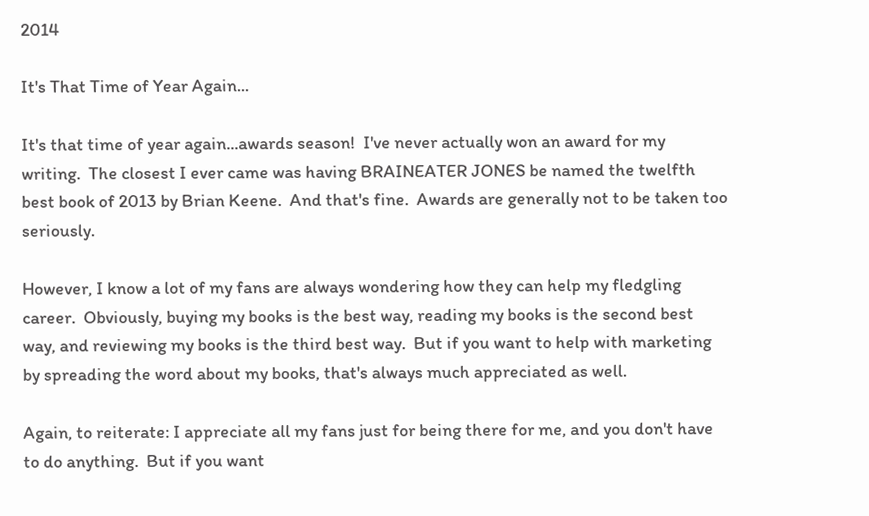2014

It's That Time of Year Again...

It's that time of year again...awards season!  I've never actually won an award for my writing.  The closest I ever came was having BRAINEATER JONES be named the twelfth best book of 2013 by Brian Keene.  And that's fine.  Awards are generally not to be taken too seriously.

However, I know a lot of my fans are always wondering how they can help my fledgling career.  Obviously, buying my books is the best way, reading my books is the second best way, and reviewing my books is the third best way.  But if you want to help with marketing by spreading the word about my books, that's always much appreciated as well.

Again, to reiterate: I appreciate all my fans just for being there for me, and you don't have to do anything.  But if you want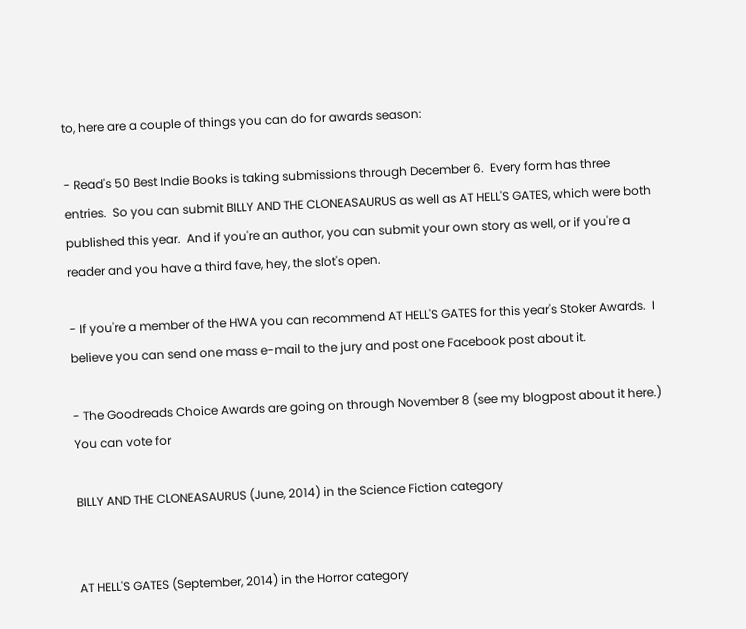to, here are a couple of things you can do for awards season:

- Read's 50 Best Indie Books is taking submissions through December 6.  Every form has three entries.  So you can submit BILLY AND THE CLONEASAURUS as well as AT HELL'S GATES, which were both published this year.  And if you're an author, you can submit your own story as well, or if you're a reader and you have a third fave, hey, the slot's open.

- If you're a member of the HWA you can recommend AT HELL'S GATES for this year's Stoker Awards.  I believe you can send one mass e-mail to the jury and post one Facebook post about it.

- The Goodreads Choice Awards are going on through November 8 (see my blogpost about it here.)  You can vote for

BILLY AND THE CLONEASAURUS (June, 2014) in the Science Fiction category


AT HELL'S GATES (September, 2014) in the Horror category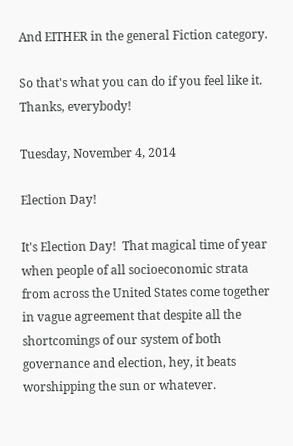And EITHER in the general Fiction category.

So that's what you can do if you feel like it.  Thanks, everybody!

Tuesday, November 4, 2014

Election Day!

It's Election Day!  That magical time of year when people of all socioeconomic strata from across the United States come together in vague agreement that despite all the shortcomings of our system of both governance and election, hey, it beats worshipping the sun or whatever.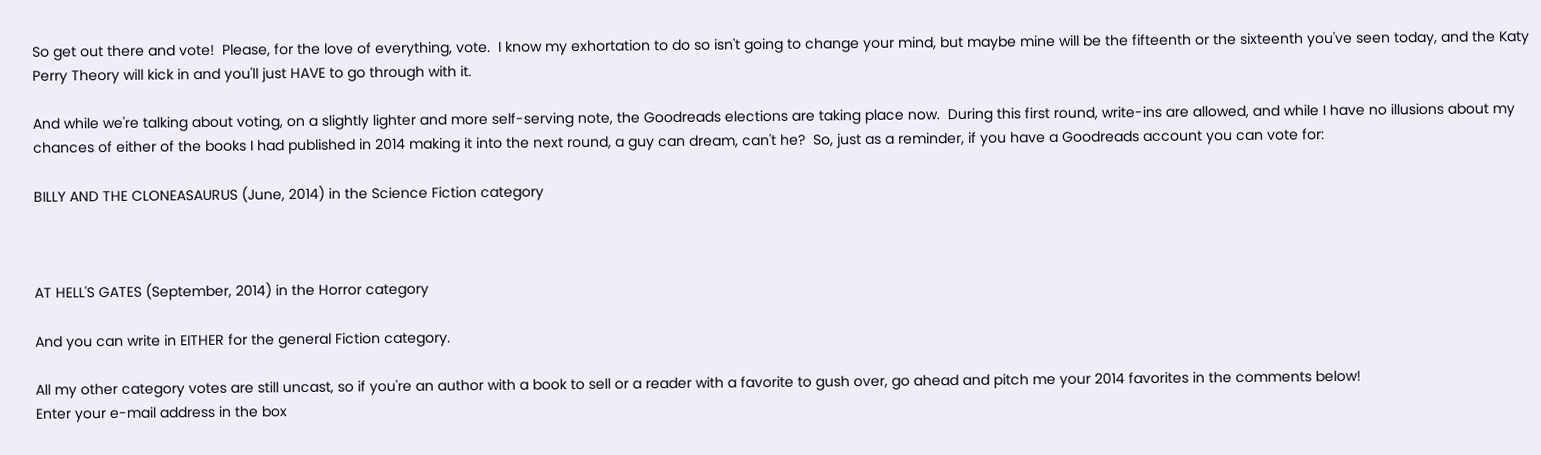So get out there and vote!  Please, for the love of everything, vote.  I know my exhortation to do so isn't going to change your mind, but maybe mine will be the fifteenth or the sixteenth you've seen today, and the Katy Perry Theory will kick in and you'll just HAVE to go through with it.

And while we're talking about voting, on a slightly lighter and more self-serving note, the Goodreads elections are taking place now.  During this first round, write-ins are allowed, and while I have no illusions about my chances of either of the books I had published in 2014 making it into the next round, a guy can dream, can't he?  So, just as a reminder, if you have a Goodreads account you can vote for:

BILLY AND THE CLONEASAURUS (June, 2014) in the Science Fiction category



AT HELL'S GATES (September, 2014) in the Horror category

And you can write in EITHER for the general Fiction category.

All my other category votes are still uncast, so if you're an author with a book to sell or a reader with a favorite to gush over, go ahead and pitch me your 2014 favorites in the comments below!
Enter your e-mail address in the box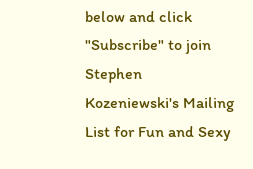below and click "Subscribe" to join Stephen Kozeniewski's Mailing List for Fun and Sexy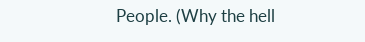People. (Why the hell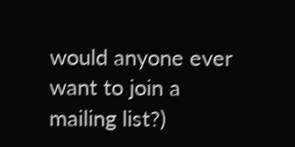would anyone ever want to join a mailing list?)